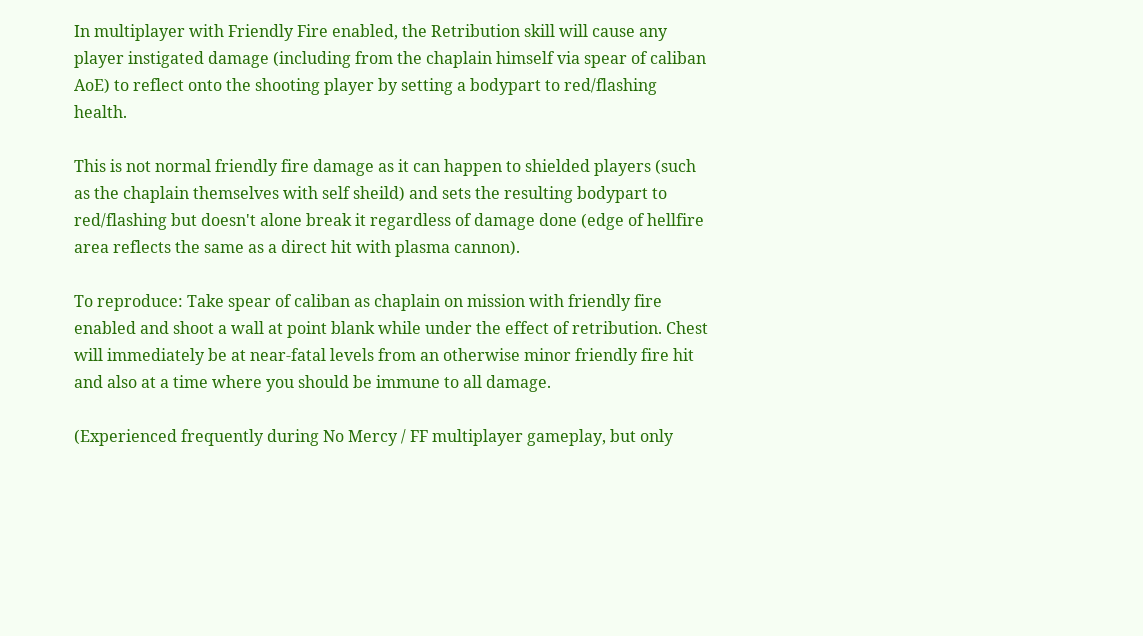In multiplayer with Friendly Fire enabled, the Retribution skill will cause any player instigated damage (including from the chaplain himself via spear of caliban AoE) to reflect onto the shooting player by setting a bodypart to red/flashing health.

This is not normal friendly fire damage as it can happen to shielded players (such as the chaplain themselves with self sheild) and sets the resulting bodypart to red/flashing but doesn't alone break it regardless of damage done (edge of hellfire area reflects the same as a direct hit with plasma cannon).

To reproduce: Take spear of caliban as chaplain on mission with friendly fire enabled and shoot a wall at point blank while under the effect of retribution. Chest will immediately be at near-fatal levels from an otherwise minor friendly fire hit and also at a time where you should be immune to all damage.

(Experienced frequently during No Mercy / FF multiplayer gameplay, but only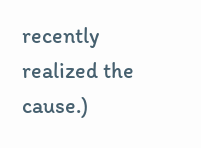recently realized the cause.)